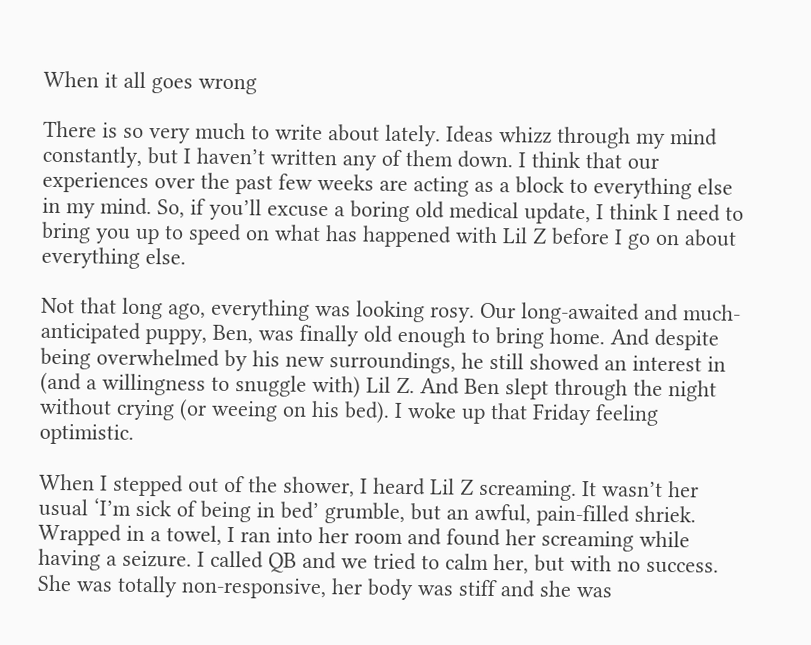When it all goes wrong

There is so very much to write about lately. Ideas whizz through my mind constantly, but I haven’t written any of them down. I think that our experiences over the past few weeks are acting as a block to everything else in my mind. So, if you’ll excuse a boring old medical update, I think I need to bring you up to speed on what has happened with Lil Z before I go on about everything else.

Not that long ago, everything was looking rosy. Our long-awaited and much-anticipated puppy, Ben, was finally old enough to bring home. And despite being overwhelmed by his new surroundings, he still showed an interest in (and a willingness to snuggle with) Lil Z. And Ben slept through the night without crying (or weeing on his bed). I woke up that Friday feeling optimistic.

When I stepped out of the shower, I heard Lil Z screaming. It wasn’t her usual ‘I’m sick of being in bed’ grumble, but an awful, pain-filled shriek. Wrapped in a towel, I ran into her room and found her screaming while having a seizure. I called QB and we tried to calm her, but with no success. She was totally non-responsive, her body was stiff and she was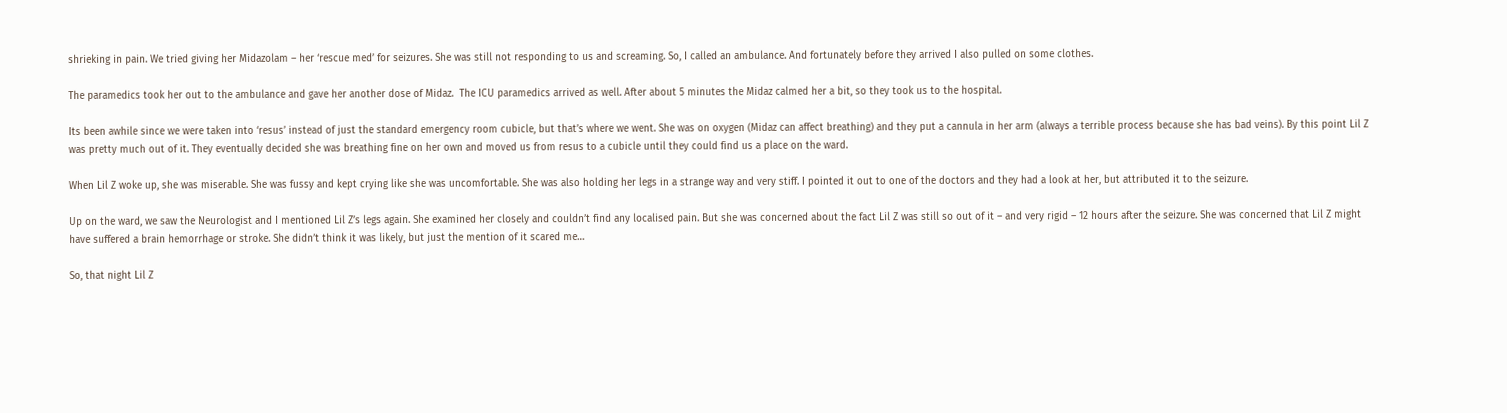shrieking in pain. We tried giving her Midazolam – her ‘rescue med’ for seizures. She was still not responding to us and screaming. So, I called an ambulance. And fortunately before they arrived I also pulled on some clothes.

The paramedics took her out to the ambulance and gave her another dose of Midaz.  The ICU paramedics arrived as well. After about 5 minutes the Midaz calmed her a bit, so they took us to the hospital.

Its been awhile since we were taken into ‘resus’ instead of just the standard emergency room cubicle, but that’s where we went. She was on oxygen (Midaz can affect breathing) and they put a cannula in her arm (always a terrible process because she has bad veins). By this point Lil Z was pretty much out of it. They eventually decided she was breathing fine on her own and moved us from resus to a cubicle until they could find us a place on the ward.

When Lil Z woke up, she was miserable. She was fussy and kept crying like she was uncomfortable. She was also holding her legs in a strange way and very stiff. I pointed it out to one of the doctors and they had a look at her, but attributed it to the seizure.

Up on the ward, we saw the Neurologist and I mentioned Lil Z’s legs again. She examined her closely and couldn’t find any localised pain. But she was concerned about the fact Lil Z was still so out of it – and very rigid – 12 hours after the seizure. She was concerned that Lil Z might have suffered a brain hemorrhage or stroke. She didn’t think it was likely, but just the mention of it scared me…

So, that night Lil Z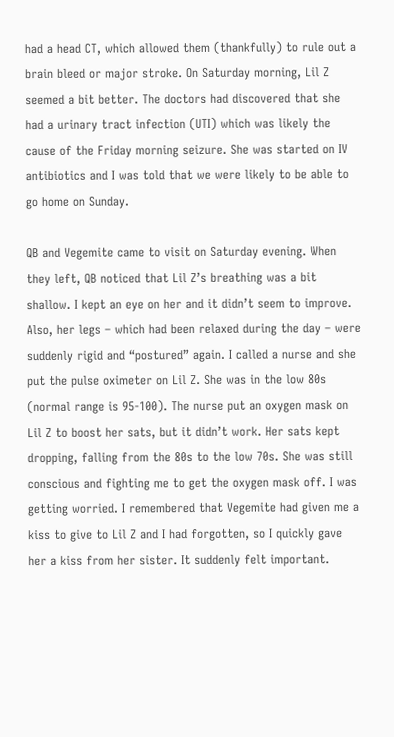had a head CT, which allowed them (thankfully) to rule out a brain bleed or major stroke. On Saturday morning, Lil Z seemed a bit better. The doctors had discovered that she had a urinary tract infection (UTI) which was likely the cause of the Friday morning seizure. She was started on IV antibiotics and I was told that we were likely to be able to go home on Sunday.

QB and Vegemite came to visit on Saturday evening. When they left, QB noticed that Lil Z’s breathing was a bit shallow. I kept an eye on her and it didn’t seem to improve. Also, her legs – which had been relaxed during the day – were suddenly rigid and “postured” again. I called a nurse and she put the pulse oximeter on Lil Z. She was in the low 80s (normal range is 95-100). The nurse put an oxygen mask on Lil Z to boost her sats, but it didn’t work. Her sats kept dropping, falling from the 80s to the low 70s. She was still conscious and fighting me to get the oxygen mask off. I was getting worried. I remembered that Vegemite had given me a kiss to give to Lil Z and I had forgotten, so I quickly gave her a kiss from her sister. It suddenly felt important.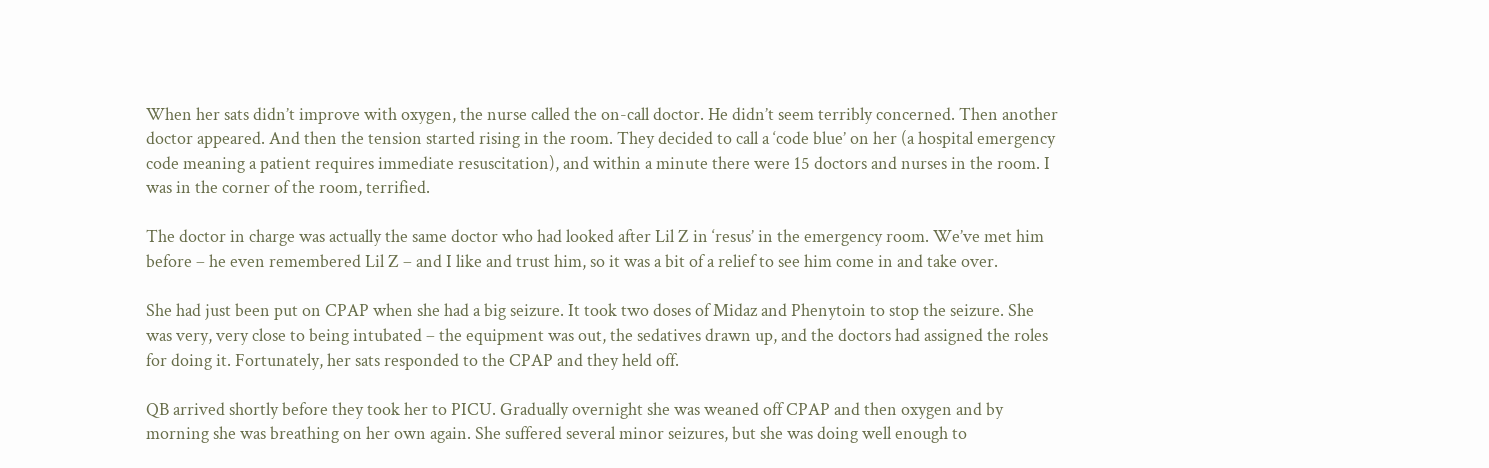When her sats didn’t improve with oxygen, the nurse called the on-call doctor. He didn’t seem terribly concerned. Then another doctor appeared. And then the tension started rising in the room. They decided to call a ‘code blue’ on her (a hospital emergency code meaning a patient requires immediate resuscitation), and within a minute there were 15 doctors and nurses in the room. I was in the corner of the room, terrified.

The doctor in charge was actually the same doctor who had looked after Lil Z in ‘resus’ in the emergency room. We’ve met him before – he even remembered Lil Z – and I like and trust him, so it was a bit of a relief to see him come in and take over.

She had just been put on CPAP when she had a big seizure. It took two doses of Midaz and Phenytoin to stop the seizure. She was very, very close to being intubated – the equipment was out, the sedatives drawn up, and the doctors had assigned the roles for doing it. Fortunately, her sats responded to the CPAP and they held off.

QB arrived shortly before they took her to PICU. Gradually overnight she was weaned off CPAP and then oxygen and by morning she was breathing on her own again. She suffered several minor seizures, but she was doing well enough to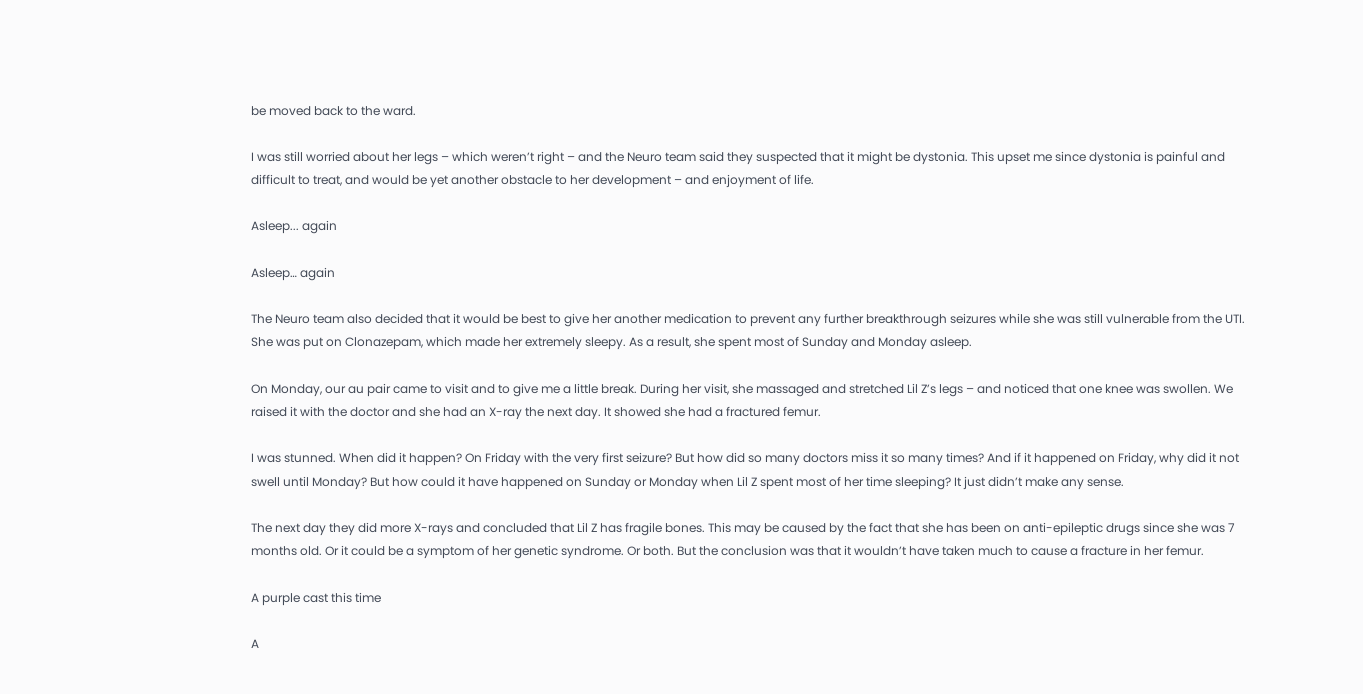be moved back to the ward.

I was still worried about her legs – which weren’t right – and the Neuro team said they suspected that it might be dystonia. This upset me since dystonia is painful and difficult to treat, and would be yet another obstacle to her development – and enjoyment of life.

Asleep... again

Asleep… again

The Neuro team also decided that it would be best to give her another medication to prevent any further breakthrough seizures while she was still vulnerable from the UTI. She was put on Clonazepam, which made her extremely sleepy. As a result, she spent most of Sunday and Monday asleep.

On Monday, our au pair came to visit and to give me a little break. During her visit, she massaged and stretched Lil Z’s legs – and noticed that one knee was swollen. We raised it with the doctor and she had an X-ray the next day. It showed she had a fractured femur.

I was stunned. When did it happen? On Friday with the very first seizure? But how did so many doctors miss it so many times? And if it happened on Friday, why did it not swell until Monday? But how could it have happened on Sunday or Monday when Lil Z spent most of her time sleeping? It just didn’t make any sense.

The next day they did more X-rays and concluded that Lil Z has fragile bones. This may be caused by the fact that she has been on anti-epileptic drugs since she was 7 months old. Or it could be a symptom of her genetic syndrome. Or both. But the conclusion was that it wouldn’t have taken much to cause a fracture in her femur.

A purple cast this time

A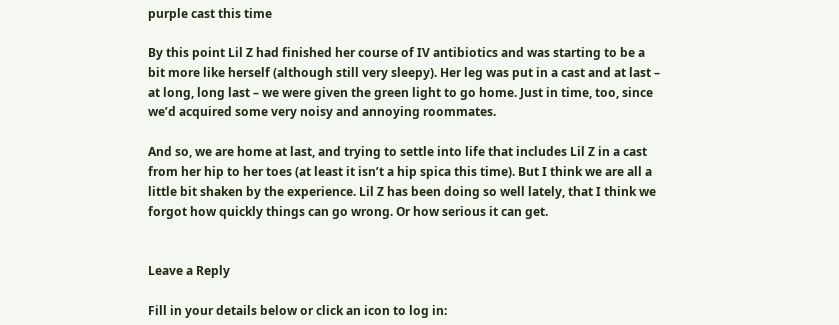purple cast this time

By this point Lil Z had finished her course of IV antibiotics and was starting to be a bit more like herself (although still very sleepy). Her leg was put in a cast and at last – at long, long last – we were given the green light to go home. Just in time, too, since we’d acquired some very noisy and annoying roommates.

And so, we are home at last, and trying to settle into life that includes Lil Z in a cast from her hip to her toes (at least it isn’t a hip spica this time). But I think we are all a little bit shaken by the experience. Lil Z has been doing so well lately, that I think we forgot how quickly things can go wrong. Or how serious it can get.


Leave a Reply

Fill in your details below or click an icon to log in: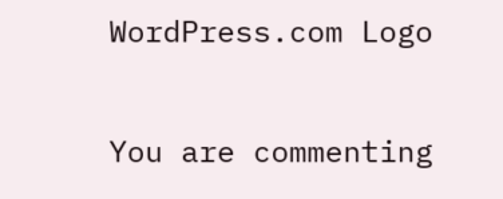WordPress.com Logo

You are commenting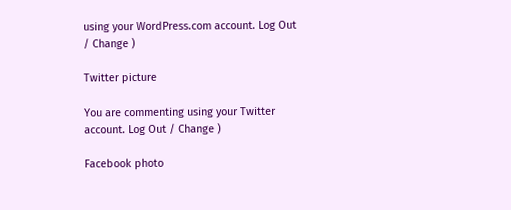using your WordPress.com account. Log Out / Change )

Twitter picture

You are commenting using your Twitter account. Log Out / Change )

Facebook photo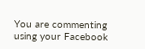You are commenting using your Facebook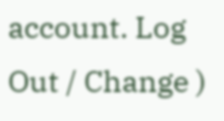account. Log Out / Change )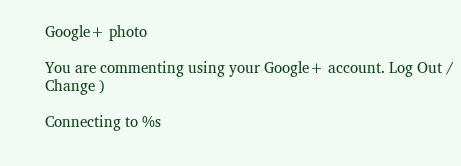Google+ photo

You are commenting using your Google+ account. Log Out / Change )

Connecting to %s